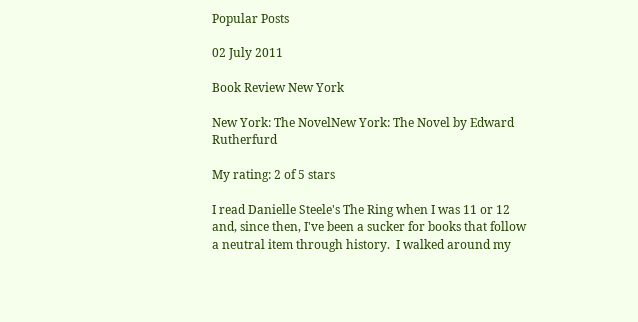Popular Posts

02 July 2011

Book Review New York

New York: The NovelNew York: The Novel by Edward Rutherfurd

My rating: 2 of 5 stars

I read Danielle Steele's The Ring when I was 11 or 12 and, since then, I've been a sucker for books that follow a neutral item through history.  I walked around my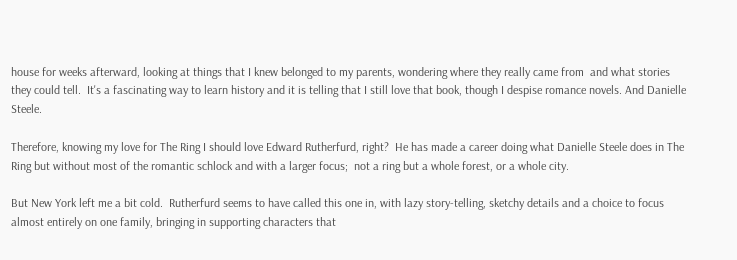house for weeks afterward, looking at things that I knew belonged to my parents, wondering where they really came from  and what stories they could tell.  It's a fascinating way to learn history and it is telling that I still love that book, though I despise romance novels. And Danielle Steele.

Therefore, knowing my love for The Ring I should love Edward Rutherfurd, right?  He has made a career doing what Danielle Steele does in The Ring but without most of the romantic schlock and with a larger focus;  not a ring but a whole forest, or a whole city.

But New York left me a bit cold.  Rutherfurd seems to have called this one in, with lazy story-telling, sketchy details and a choice to focus almost entirely on one family, bringing in supporting characters that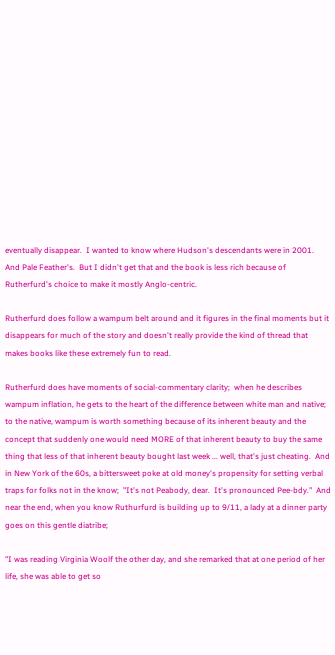eventually disappear.  I wanted to know where Hudson's descendants were in 2001.  And Pale Feather's.  But I didn't get that and the book is less rich because of Rutherfurd's choice to make it mostly Anglo-centric.

Rutherfurd does follow a wampum belt around and it figures in the final moments but it disappears for much of the story and doesn't really provide the kind of thread that makes books like these extremely fun to read.

Rutherfurd does have moments of social-commentary clarity;  when he describes wampum inflation, he gets to the heart of the difference between white man and native;  to the native, wampum is worth something because of its inherent beauty and the concept that suddenly one would need MORE of that inherent beauty to buy the same thing that less of that inherent beauty bought last week ... well, that's just cheating.  And in New York of the 60s, a bittersweet poke at old money's propensity for setting verbal traps for folks not in the know;  "It's not Peabody, dear.  It's pronounced Pee-bdy."  And near the end, when you know Ruthurfurd is building up to 9/11, a lady at a dinner party goes on this gentle diatribe;

"I was reading Virginia Woolf the other day, and she remarked that at one period of her life, she was able to get so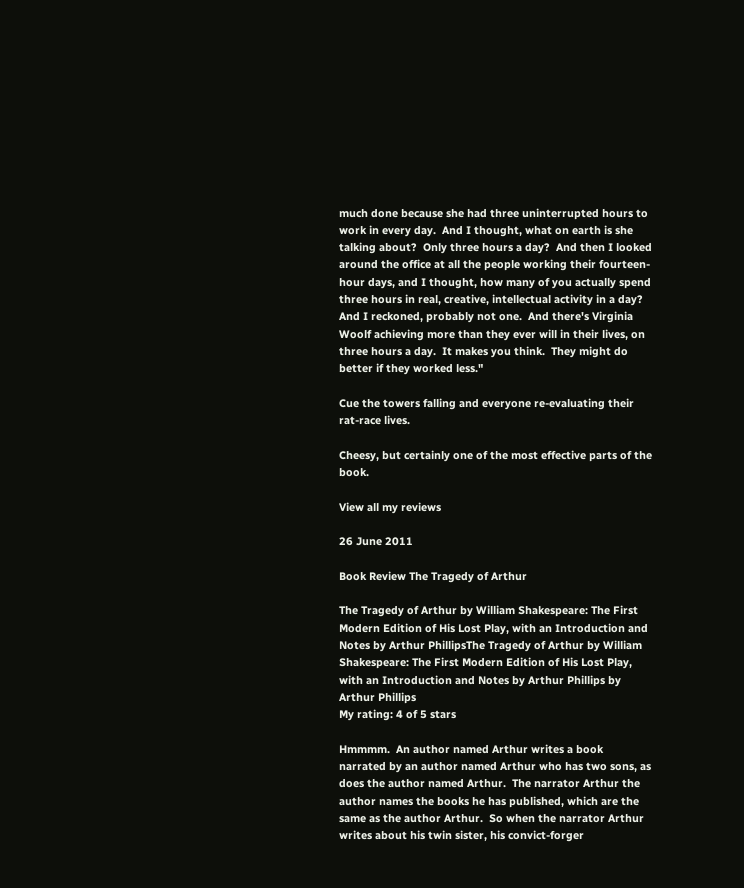much done because she had three uninterrupted hours to work in every day.  And I thought, what on earth is she talking about?  Only three hours a day?  And then I looked around the office at all the people working their fourteen-hour days, and I thought, how many of you actually spend three hours in real, creative, intellectual activity in a day?  And I reckoned, probably not one.  And there's Virginia Woolf achieving more than they ever will in their lives, on three hours a day.  It makes you think.  They might do better if they worked less."

Cue the towers falling and everyone re-evaluating their rat-race lives.

Cheesy, but certainly one of the most effective parts of the book.

View all my reviews

26 June 2011

Book Review The Tragedy of Arthur

The Tragedy of Arthur by William Shakespeare: The First Modern Edition of His Lost Play, with an Introduction and Notes by Arthur PhillipsThe Tragedy of Arthur by William Shakespeare: The First Modern Edition of His Lost Play, with an Introduction and Notes by Arthur Phillips by Arthur Phillips
My rating: 4 of 5 stars

Hmmmm.  An author named Arthur writes a book narrated by an author named Arthur who has two sons, as does the author named Arthur.  The narrator Arthur the author names the books he has published, which are the same as the author Arthur.  So when the narrator Arthur writes about his twin sister, his convict-forger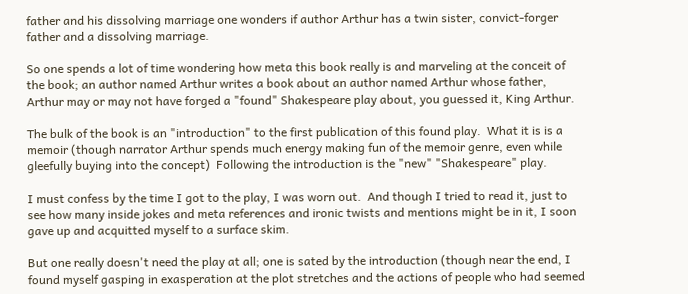father and his dissolving marriage one wonders if author Arthur has a twin sister, convict-forger father and a dissolving marriage.

So one spends a lot of time wondering how meta this book really is and marveling at the conceit of the book; an author named Arthur writes a book about an author named Arthur whose father, Arthur may or may not have forged a "found" Shakespeare play about, you guessed it, King Arthur.

The bulk of the book is an "introduction" to the first publication of this found play.  What it is is a memoir (though narrator Arthur spends much energy making fun of the memoir genre, even while gleefully buying into the concept)  Following the introduction is the "new" "Shakespeare" play.

I must confess by the time I got to the play, I was worn out.  And though I tried to read it, just to see how many inside jokes and meta references and ironic twists and mentions might be in it, I soon gave up and acquitted myself to a surface skim.

But one really doesn't need the play at all; one is sated by the introduction (though near the end, I found myself gasping in exasperation at the plot stretches and the actions of people who had seemed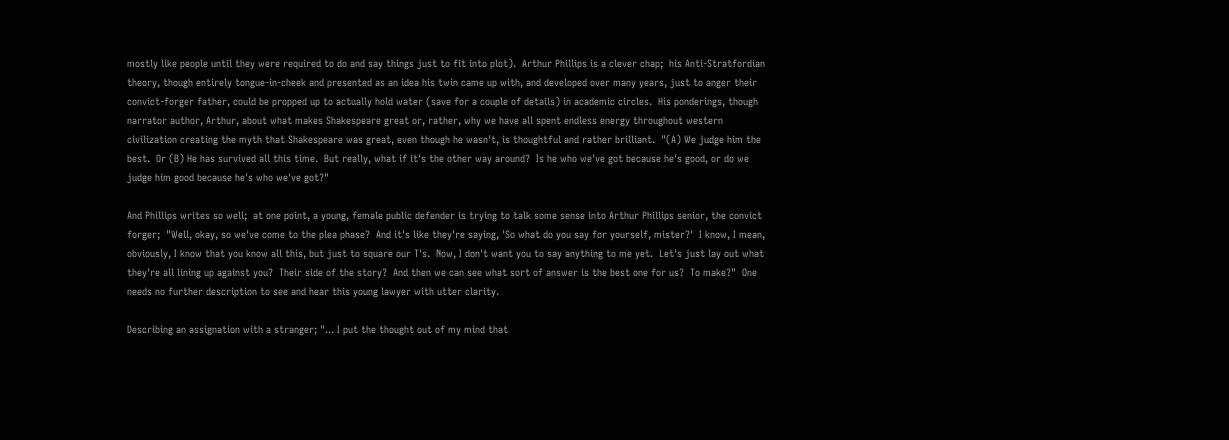mostly like people until they were required to do and say things just to fit into plot).  Arthur Phillips is a clever chap;  his Anti-Stratfordian theory, though entirely tongue-in-cheek and presented as an idea his twin came up with, and developed over many years, just to anger their convict-forger father, could be propped up to actually hold water (save for a couple of details) in academic circles.  His ponderings, though narrator author, Arthur, about what makes Shakespeare great or, rather, why we have all spent endless energy throughout western civilization creating the myth that Shakespeare was great, even though he wasn't, is thoughtful and rather brilliant.  "(A) We judge him the best.  Or (B) He has survived all this time.  But really, what if it's the other way around?  Is he who we've got because he's good, or do we judge him good because he's who we've got?"

And Phillips writes so well;  at one point, a young, female public defender is trying to talk some sense into Arthur Phillips senior, the convict forger;  "Well, okay, so we've come to the plea phase?  And it's like they're saying, 'So what do you say for yourself, mister?'  I know, I mean, obviously, I know that you know all this, but just to square our T's.  Now, I don't want you to say anything to me yet.  Let's just lay out what they're all lining up against you?  Their side of the story?  And then we can see what sort of answer is the best one for us?  To make?"  One needs no further description to see and hear this young lawyer with utter clarity.

Describing an assignation with a stranger; "... I put the thought out of my mind that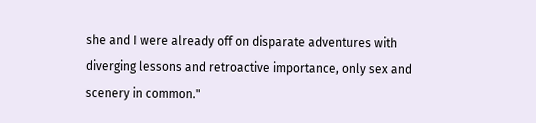she and I were already off on disparate adventures with diverging lessons and retroactive importance, only sex and scenery in common."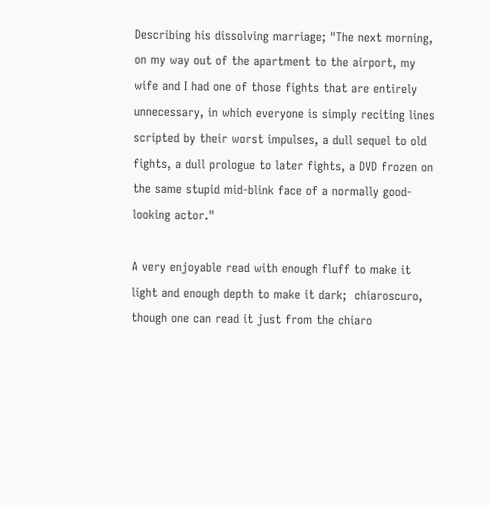Describing his dissolving marriage; "The next morning, on my way out of the apartment to the airport, my wife and I had one of those fights that are entirely unnecessary, in which everyone is simply reciting lines scripted by their worst impulses, a dull sequel to old fights, a dull prologue to later fights, a DVD frozen on the same stupid mid-blink face of a normally good-looking actor."

A very enjoyable read with enough fluff to make it light and enough depth to make it dark;  chiaroscuro, though one can read it just from the chiaro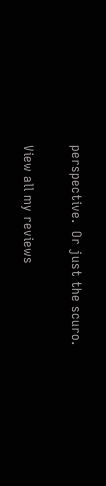perspective.  Or just the scuro.

View all my reviews